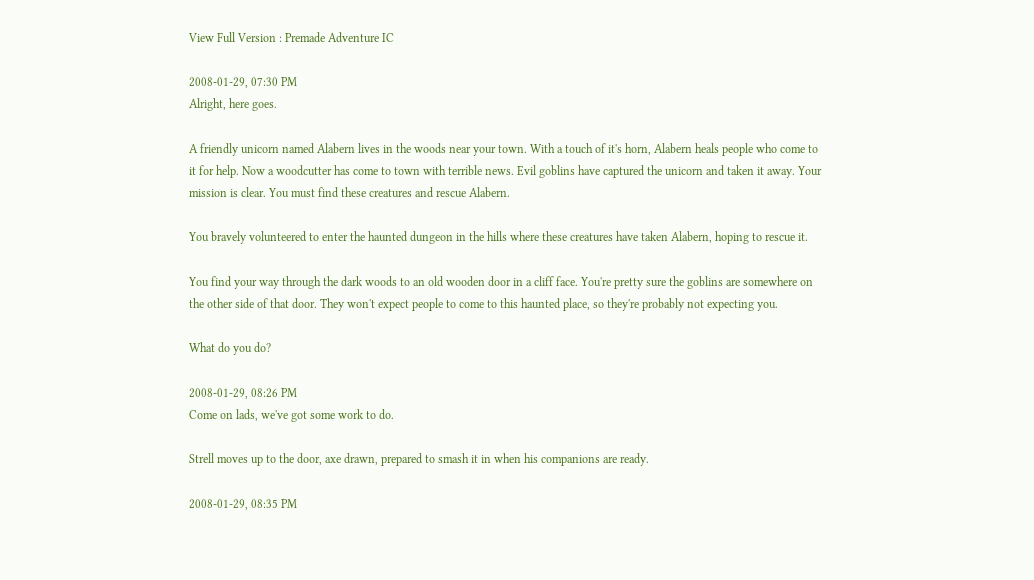View Full Version : Premade Adventure IC

2008-01-29, 07:30 PM
Alright, here goes.

A friendly unicorn named Alabern lives in the woods near your town. With a touch of it's horn, Alabern heals people who come to it for help. Now a woodcutter has come to town with terrible news. Evil goblins have captured the unicorn and taken it away. Your mission is clear. You must find these creatures and rescue Alabern.

You bravely volunteered to enter the haunted dungeon in the hills where these creatures have taken Alabern, hoping to rescue it.

You find your way through the dark woods to an old wooden door in a cliff face. You're pretty sure the goblins are somewhere on the other side of that door. They won't expect people to come to this haunted place, so they're probably not expecting you.

What do you do?

2008-01-29, 08:26 PM
Come on lads, we've got some work to do.

Strell moves up to the door, axe drawn, prepared to smash it in when his companions are ready.

2008-01-29, 08:35 PM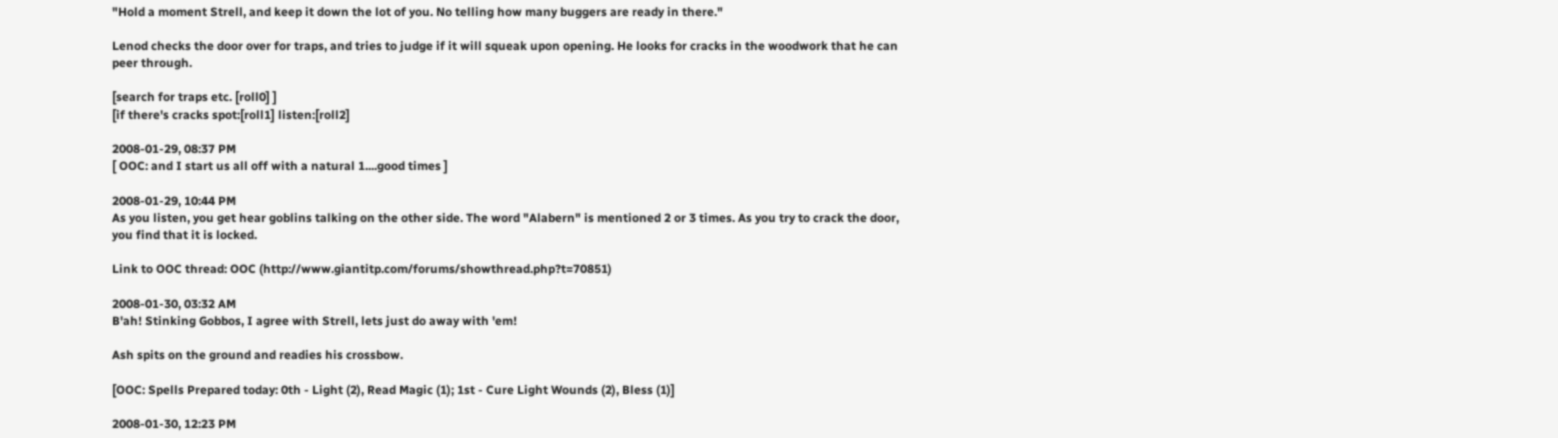"Hold a moment Strell, and keep it down the lot of you. No telling how many buggers are ready in there."

Lenod checks the door over for traps, and tries to judge if it will squeak upon opening. He looks for cracks in the woodwork that he can peer through.

[search for traps etc. [roll0] ]
[if there's cracks spot:[roll1] listen:[roll2]

2008-01-29, 08:37 PM
[ OOC: and I start us all off with a natural 1....good times ]

2008-01-29, 10:44 PM
As you listen, you get hear goblins talking on the other side. The word "Alabern" is mentioned 2 or 3 times. As you try to crack the door, you find that it is locked.

Link to OOC thread: OOC (http://www.giantitp.com/forums/showthread.php?t=70851)

2008-01-30, 03:32 AM
B'ah! Stinking Gobbos, I agree with Strell, lets just do away with 'em!

Ash spits on the ground and readies his crossbow.

[OOC: Spells Prepared today: 0th - Light (2), Read Magic (1); 1st - Cure Light Wounds (2), Bless (1)]

2008-01-30, 12:23 PM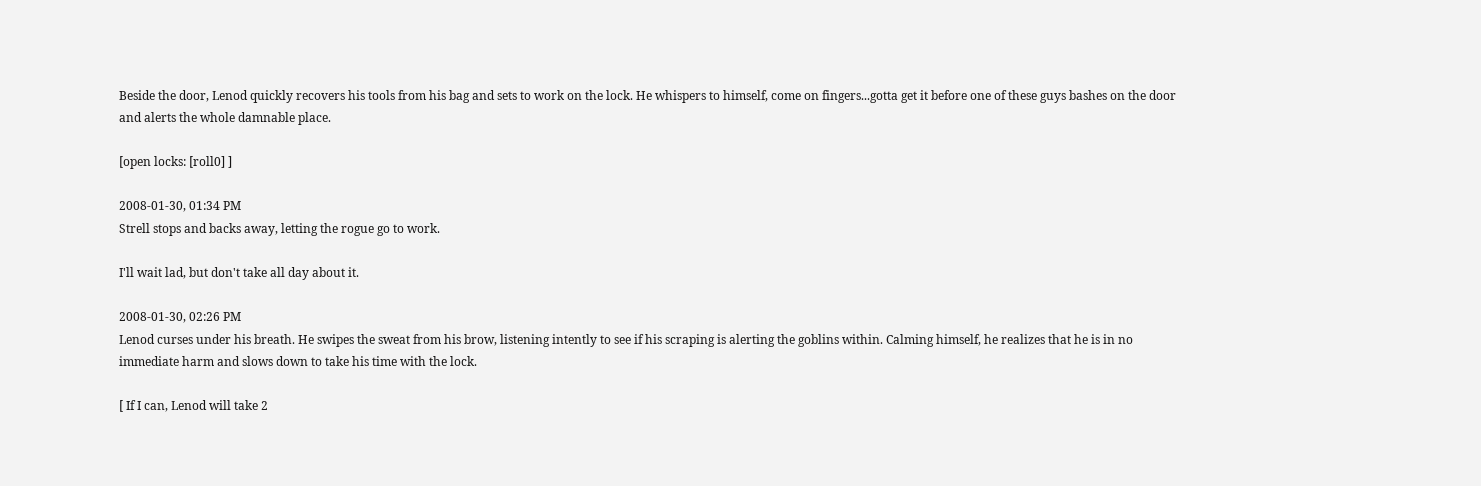Beside the door, Lenod quickly recovers his tools from his bag and sets to work on the lock. He whispers to himself, come on fingers...gotta get it before one of these guys bashes on the door and alerts the whole damnable place.

[open locks: [roll0] ]

2008-01-30, 01:34 PM
Strell stops and backs away, letting the rogue go to work.

I'll wait lad, but don't take all day about it.

2008-01-30, 02:26 PM
Lenod curses under his breath. He swipes the sweat from his brow, listening intently to see if his scraping is alerting the goblins within. Calming himself, he realizes that he is in no immediate harm and slows down to take his time with the lock.

[ If I can, Lenod will take 2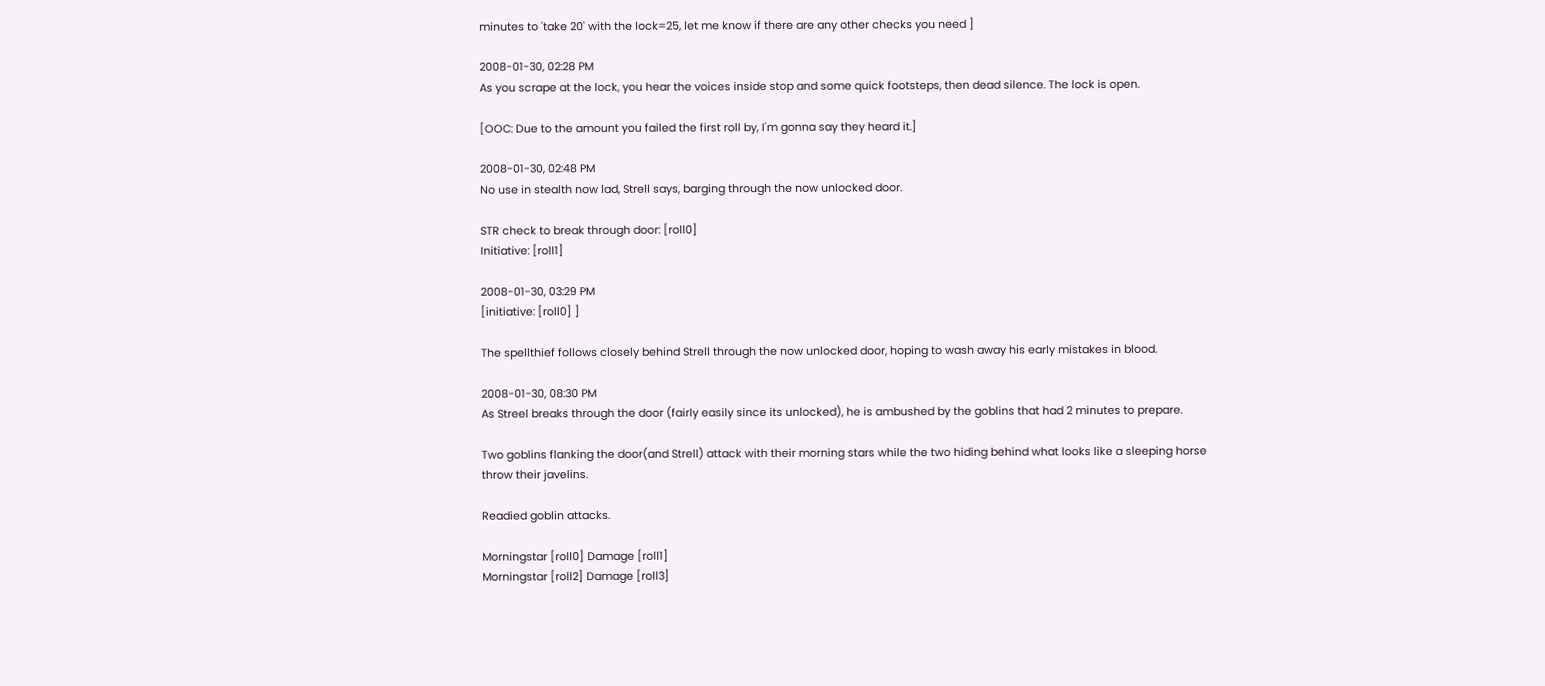minutes to 'take 20' with the lock=25, let me know if there are any other checks you need ]

2008-01-30, 02:28 PM
As you scrape at the lock, you hear the voices inside stop and some quick footsteps, then dead silence. The lock is open.

[OOC: Due to the amount you failed the first roll by, I'm gonna say they heard it.]

2008-01-30, 02:48 PM
No use in stealth now lad, Strell says, barging through the now unlocked door.

STR check to break through door: [roll0]
Initiative: [roll1]

2008-01-30, 03:29 PM
[initiative: [roll0] ]

The spellthief follows closely behind Strell through the now unlocked door, hoping to wash away his early mistakes in blood.

2008-01-30, 08:30 PM
As Streel breaks through the door (fairly easily since its unlocked), he is ambushed by the goblins that had 2 minutes to prepare.

Two goblins flanking the door(and Strell) attack with their morning stars while the two hiding behind what looks like a sleeping horse throw their javelins.

Readied goblin attacks.

Morningstar [roll0] Damage [roll1]
Morningstar [roll2] Damage [roll3]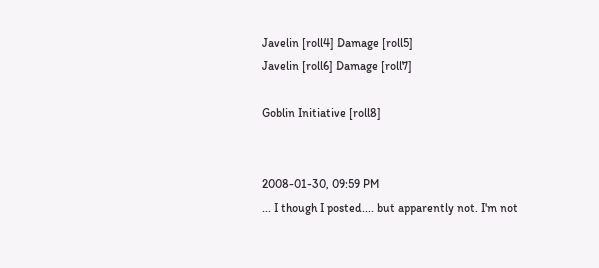Javelin [roll4] Damage [roll5]
Javelin [roll6] Damage [roll7]

Goblin Initiative [roll8]


2008-01-30, 09:59 PM
... I though I posted.... but apparently not. I'm not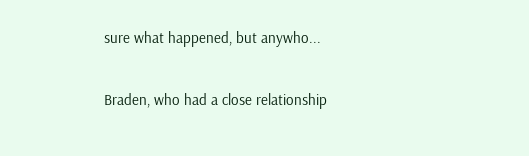sure what happened, but anywho...

Braden, who had a close relationship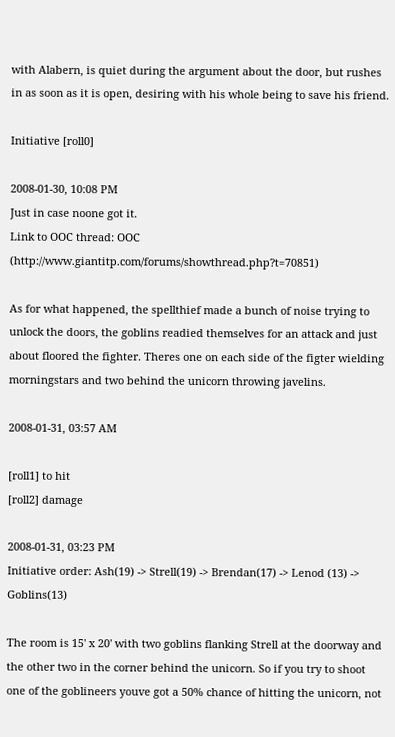with Alabern, is quiet during the argument about the door, but rushes in as soon as it is open, desiring with his whole being to save his friend.

Initiative [roll0]

2008-01-30, 10:08 PM
Just in case noone got it.
Link to OOC thread: OOC (http://www.giantitp.com/forums/showthread.php?t=70851)

As for what happened, the spellthief made a bunch of noise trying to unlock the doors, the goblins readied themselves for an attack and just about floored the fighter. Theres one on each side of the figter wielding morningstars and two behind the unicorn throwing javelins.

2008-01-31, 03:57 AM

[roll1] to hit
[roll2] damage

2008-01-31, 03:23 PM
Initiative order: Ash(19) -> Strell(19) -> Brendan(17) -> Lenod (13) -> Goblins(13)

The room is 15' x 20' with two goblins flanking Strell at the doorway and the other two in the corner behind the unicorn. So if you try to shoot one of the goblineers youve got a 50% chance of hitting the unicorn, not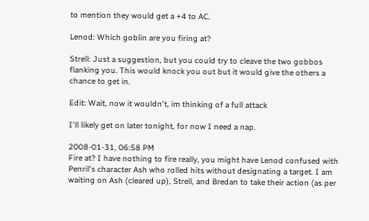to mention they would get a +4 to AC.

Lenod: Which goblin are you firing at?

Strell: Just a suggestion, but you could try to cleave the two gobbos flanking you. This would knock you out but it would give the others a chance to get in.

Edit: Wait, now it wouldn't, im thinking of a full attack

I'll likely get on later tonight, for now I need a nap.

2008-01-31, 06:58 PM
Fire at? I have nothing to fire really, you might have Lenod confused with Penril's character Ash who rolled hits without designating a target. I am waiting on Ash (cleared up), Strell, and Bredan to take their action (as per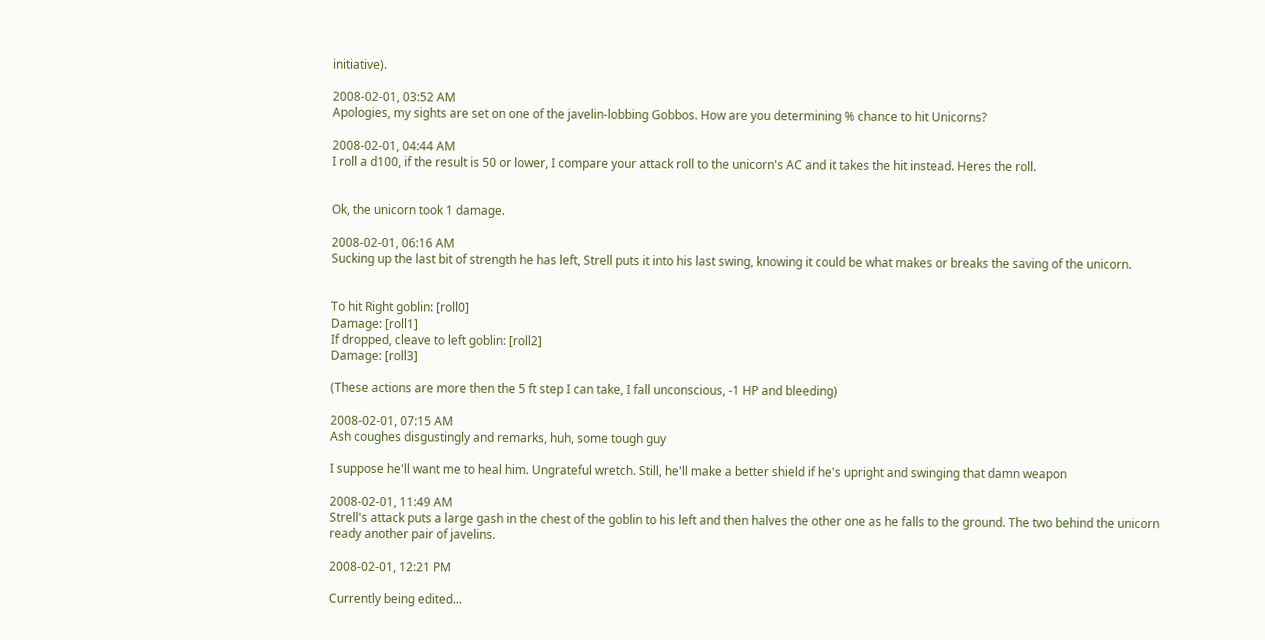initiative).

2008-02-01, 03:52 AM
Apologies, my sights are set on one of the javelin-lobbing Gobbos. How are you determining % chance to hit Unicorns?

2008-02-01, 04:44 AM
I roll a d100, if the result is 50 or lower, I compare your attack roll to the unicorn's AC and it takes the hit instead. Heres the roll.


Ok, the unicorn took 1 damage.

2008-02-01, 06:16 AM
Sucking up the last bit of strength he has left, Strell puts it into his last swing, knowing it could be what makes or breaks the saving of the unicorn.


To hit Right goblin: [roll0]
Damage: [roll1]
If dropped, cleave to left goblin: [roll2]
Damage: [roll3]

(These actions are more then the 5 ft step I can take, I fall unconscious, -1 HP and bleeding)

2008-02-01, 07:15 AM
Ash coughes disgustingly and remarks, huh, some tough guy

I suppose he'll want me to heal him. Ungrateful wretch. Still, he'll make a better shield if he's upright and swinging that damn weapon

2008-02-01, 11:49 AM
Strell's attack puts a large gash in the chest of the goblin to his left and then halves the other one as he falls to the ground. The two behind the unicorn ready another pair of javelins.

2008-02-01, 12:21 PM

Currently being edited...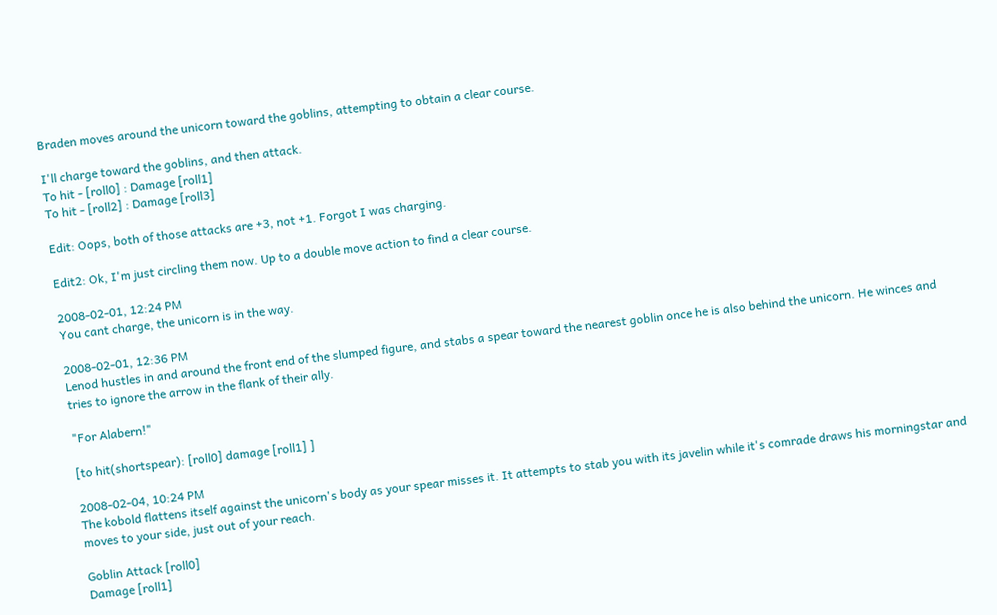Braden moves around the unicorn toward the goblins, attempting to obtain a clear course.

I'll charge toward the goblins, and then attack.
To hit - [roll0] : Damage [roll1]
To hit - [roll2] : Damage [roll3]

Edit: Oops, both of those attacks are +3, not +1. Forgot I was charging.

Edit2: Ok, I'm just circling them now. Up to a double move action to find a clear course.

2008-02-01, 12:24 PM
You cant charge, the unicorn is in the way.

2008-02-01, 12:36 PM
Lenod hustles in and around the front end of the slumped figure, and stabs a spear toward the nearest goblin once he is also behind the unicorn. He winces and tries to ignore the arrow in the flank of their ally.

"For Alabern!"

[to hit(shortspear): [roll0] damage [roll1] ]

2008-02-04, 10:24 PM
The kobold flattens itself against the unicorn's body as your spear misses it. It attempts to stab you with its javelin while it's comrade draws his morningstar and moves to your side, just out of your reach.

Goblin Attack [roll0]
Damage [roll1]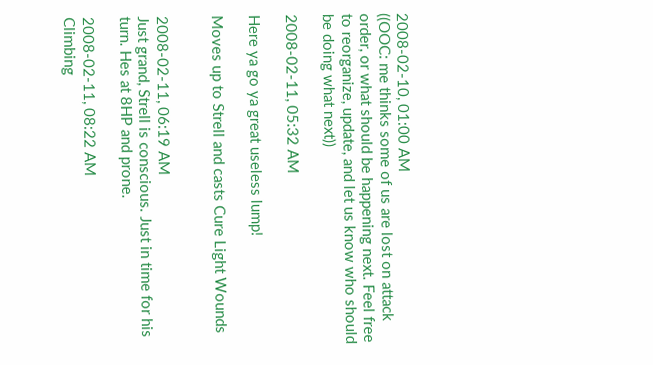2008-02-10, 01:00 AM
((OOC: me thinks some of us are lost on attack order, or what should be happening next. Feel free to reorganize, update, and let us know who should be doing what next))

2008-02-11, 05:32 AM

Here ya go ya great useless lump!

Moves up to Strell and casts Cure Light Wounds


2008-02-11, 06:19 AM
Just grand, Strell is conscious. Just in time for his turn. Hes at 8HP and prone.

2008-02-11, 08:22 AM
Climbing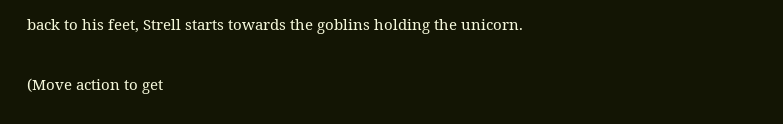back to his feet, Strell starts towards the goblins holding the unicorn.

(Move action to get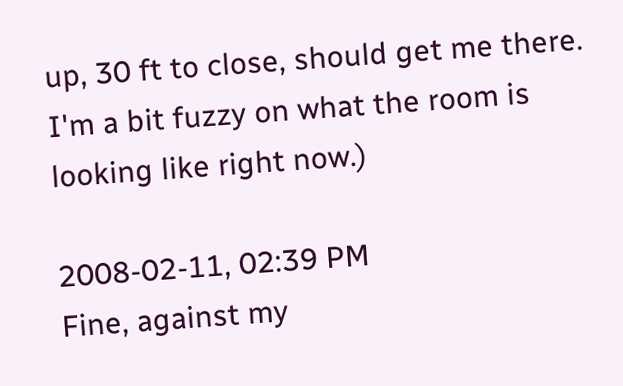up, 30 ft to close, should get me there. I'm a bit fuzzy on what the room is looking like right now.)

2008-02-11, 02:39 PM
Fine, against my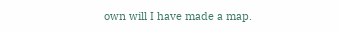own will I have made a map.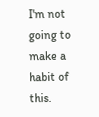I'm not going to make a habit of this.